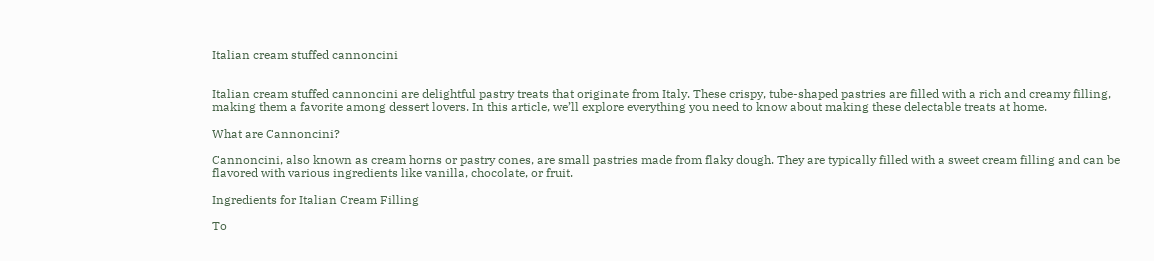Italian cream stuffed cannoncini


Italian cream stuffed cannoncini are delightful pastry treats that originate from Italy. These crispy, tube-shaped pastries are filled with a rich and creamy filling, making them a favorite among dessert lovers. In this article, we’ll explore everything you need to know about making these delectable treats at home.

What are Cannoncini?

Cannoncini, also known as cream horns or pastry cones, are small pastries made from flaky dough. They are typically filled with a sweet cream filling and can be flavored with various ingredients like vanilla, chocolate, or fruit.

Ingredients for Italian Cream Filling

To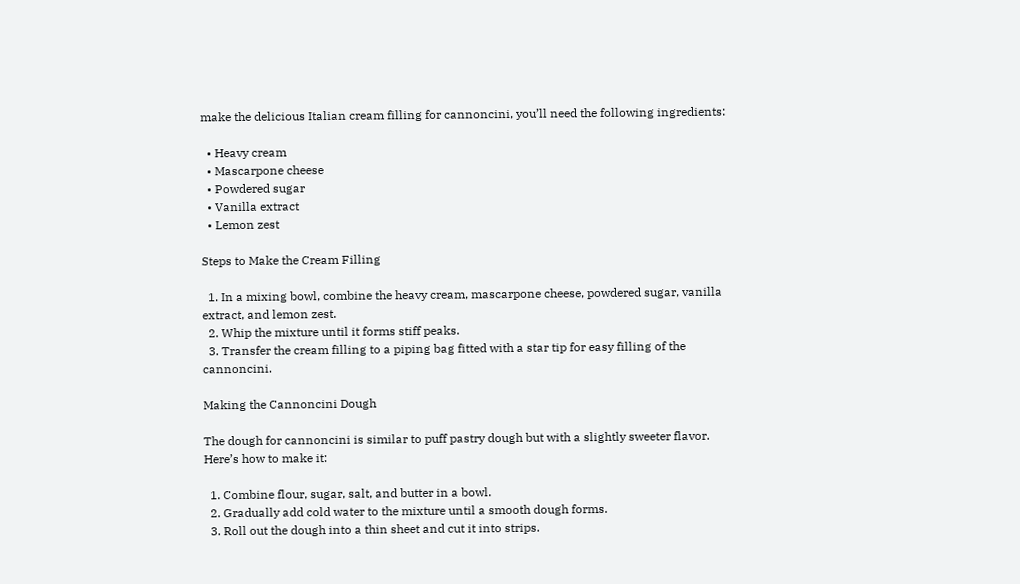make the delicious Italian cream filling for cannoncini, you’ll need the following ingredients:

  • Heavy cream
  • Mascarpone cheese
  • Powdered sugar
  • Vanilla extract
  • Lemon zest

Steps to Make the Cream Filling

  1. In a mixing bowl, combine the heavy cream, mascarpone cheese, powdered sugar, vanilla extract, and lemon zest.
  2. Whip the mixture until it forms stiff peaks.
  3. Transfer the cream filling to a piping bag fitted with a star tip for easy filling of the cannoncini.

Making the Cannoncini Dough

The dough for cannoncini is similar to puff pastry dough but with a slightly sweeter flavor. Here’s how to make it:

  1. Combine flour, sugar, salt, and butter in a bowl.
  2. Gradually add cold water to the mixture until a smooth dough forms.
  3. Roll out the dough into a thin sheet and cut it into strips.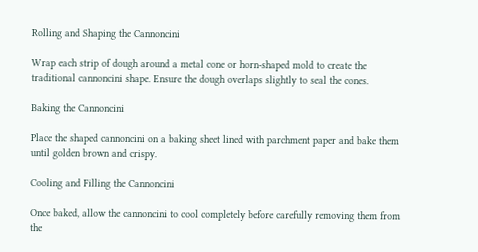Rolling and Shaping the Cannoncini

Wrap each strip of dough around a metal cone or horn-shaped mold to create the traditional cannoncini shape. Ensure the dough overlaps slightly to seal the cones.

Baking the Cannoncini

Place the shaped cannoncini on a baking sheet lined with parchment paper and bake them until golden brown and crispy.

Cooling and Filling the Cannoncini

Once baked, allow the cannoncini to cool completely before carefully removing them from the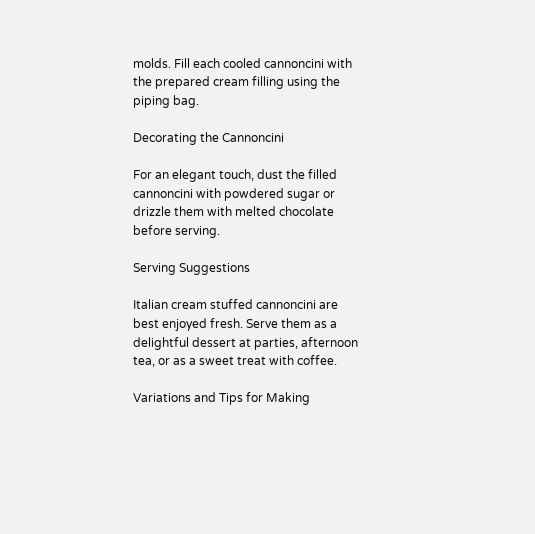molds. Fill each cooled cannoncini with the prepared cream filling using the piping bag.

Decorating the Cannoncini

For an elegant touch, dust the filled cannoncini with powdered sugar or drizzle them with melted chocolate before serving.

Serving Suggestions

Italian cream stuffed cannoncini are best enjoyed fresh. Serve them as a delightful dessert at parties, afternoon tea, or as a sweet treat with coffee.

Variations and Tips for Making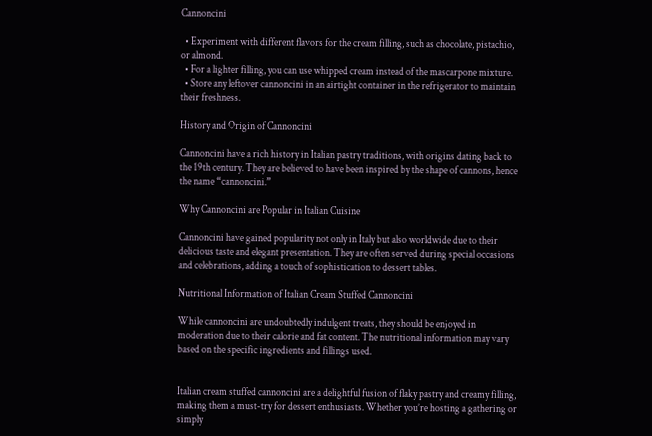Cannoncini

  • Experiment with different flavors for the cream filling, such as chocolate, pistachio, or almond.
  • For a lighter filling, you can use whipped cream instead of the mascarpone mixture.
  • Store any leftover cannoncini in an airtight container in the refrigerator to maintain their freshness.

History and Origin of Cannoncini

Cannoncini have a rich history in Italian pastry traditions, with origins dating back to the 19th century. They are believed to have been inspired by the shape of cannons, hence the name “cannoncini.”

Why Cannoncini are Popular in Italian Cuisine

Cannoncini have gained popularity not only in Italy but also worldwide due to their delicious taste and elegant presentation. They are often served during special occasions and celebrations, adding a touch of sophistication to dessert tables.

Nutritional Information of Italian Cream Stuffed Cannoncini

While cannoncini are undoubtedly indulgent treats, they should be enjoyed in moderation due to their calorie and fat content. The nutritional information may vary based on the specific ingredients and fillings used.


Italian cream stuffed cannoncini are a delightful fusion of flaky pastry and creamy filling, making them a must-try for dessert enthusiasts. Whether you’re hosting a gathering or simply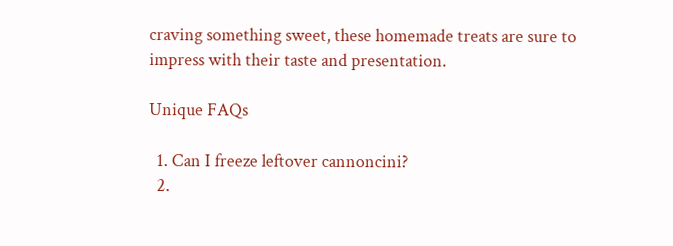craving something sweet, these homemade treats are sure to impress with their taste and presentation.

Unique FAQs

  1. Can I freeze leftover cannoncini?
  2.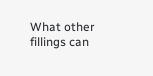What other fillings can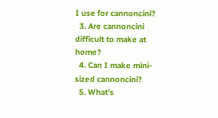I use for cannoncini?
  3. Are cannoncini difficult to make at home?
  4. Can I make mini-sized cannoncini?
  5. What’s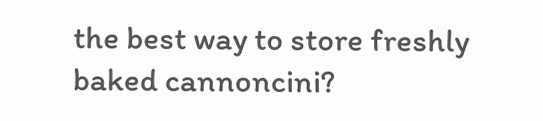the best way to store freshly baked cannoncini?